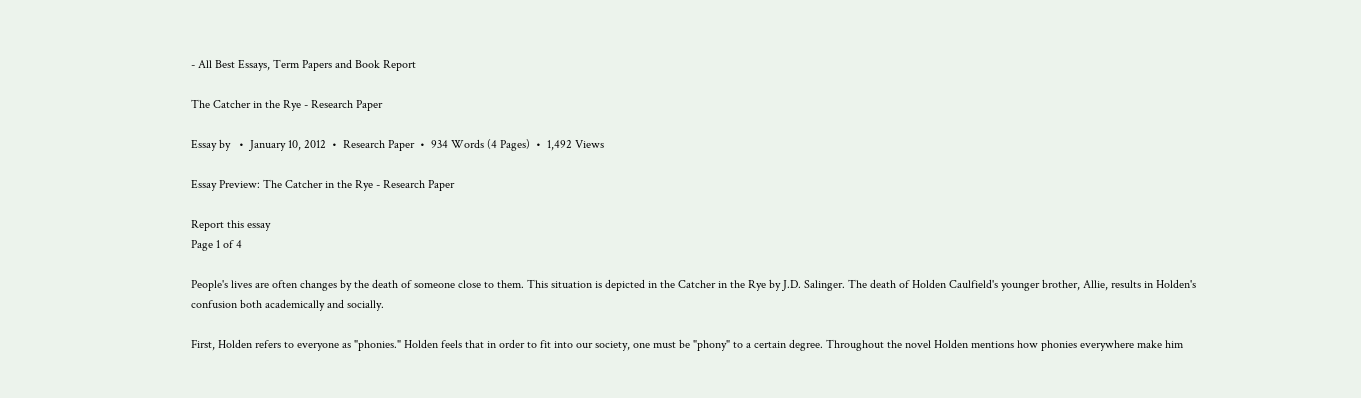- All Best Essays, Term Papers and Book Report

The Catcher in the Rye - Research Paper

Essay by   •  January 10, 2012  •  Research Paper  •  934 Words (4 Pages)  •  1,492 Views

Essay Preview: The Catcher in the Rye - Research Paper

Report this essay
Page 1 of 4

People's lives are often changes by the death of someone close to them. This situation is depicted in the Catcher in the Rye by J.D. Salinger. The death of Holden Caulfield's younger brother, Allie, results in Holden's confusion both academically and socially.

First, Holden refers to everyone as "phonies." Holden feels that in order to fit into our society, one must be "phony" to a certain degree. Throughout the novel Holden mentions how phonies everywhere make him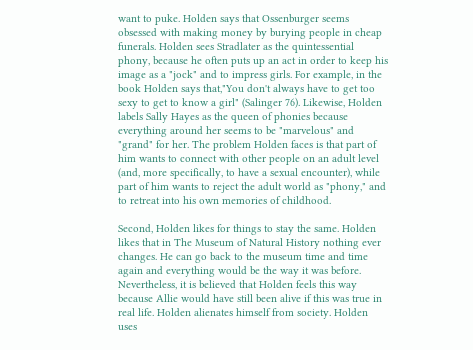want to puke. Holden says that Ossenburger seems obsessed with making money by burying people in cheap funerals. Holden sees Stradlater as the quintessential phony, because he often puts up an act in order to keep his image as a "jock" and to impress girls. For example, in the book Holden says that,"You don't always have to get too sexy to get to know a girl" (Salinger 76). Likewise, Holden labels Sally Hayes as the queen of phonies because everything around her seems to be "marvelous" and "grand" for her. The problem Holden faces is that part of him wants to connect with other people on an adult level (and, more specifically, to have a sexual encounter), while part of him wants to reject the adult world as "phony," and to retreat into his own memories of childhood.

Second, Holden likes for things to stay the same. Holden likes that in The Museum of Natural History nothing ever changes. He can go back to the museum time and time again and everything would be the way it was before. Nevertheless, it is believed that Holden feels this way because Allie would have still been alive if this was true in real life. Holden alienates himself from society. Holden uses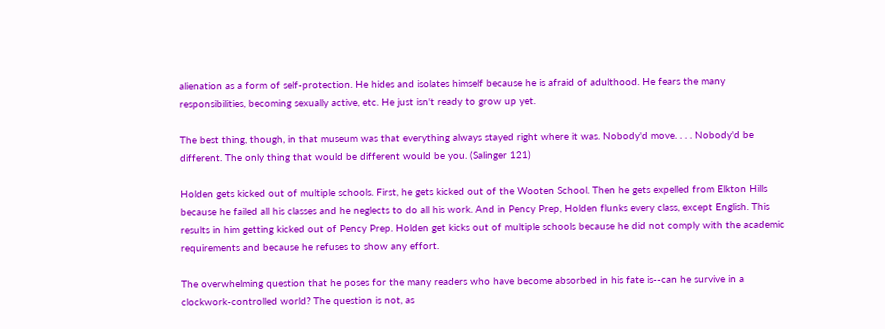alienation as a form of self-protection. He hides and isolates himself because he is afraid of adulthood. He fears the many responsibilities, becoming sexually active, etc. He just isn't ready to grow up yet.

The best thing, though, in that museum was that everything always stayed right where it was. Nobody'd move. . . . Nobody'd be different. The only thing that would be different would be you. (Salinger 121)

Holden gets kicked out of multiple schools. First, he gets kicked out of the Wooten School. Then he gets expelled from Elkton Hills because he failed all his classes and he neglects to do all his work. And in Pency Prep, Holden flunks every class, except English. This results in him getting kicked out of Pency Prep. Holden get kicks out of multiple schools because he did not comply with the academic requirements and because he refuses to show any effort.

The overwhelming question that he poses for the many readers who have become absorbed in his fate is--can he survive in a clockwork-controlled world? The question is not, as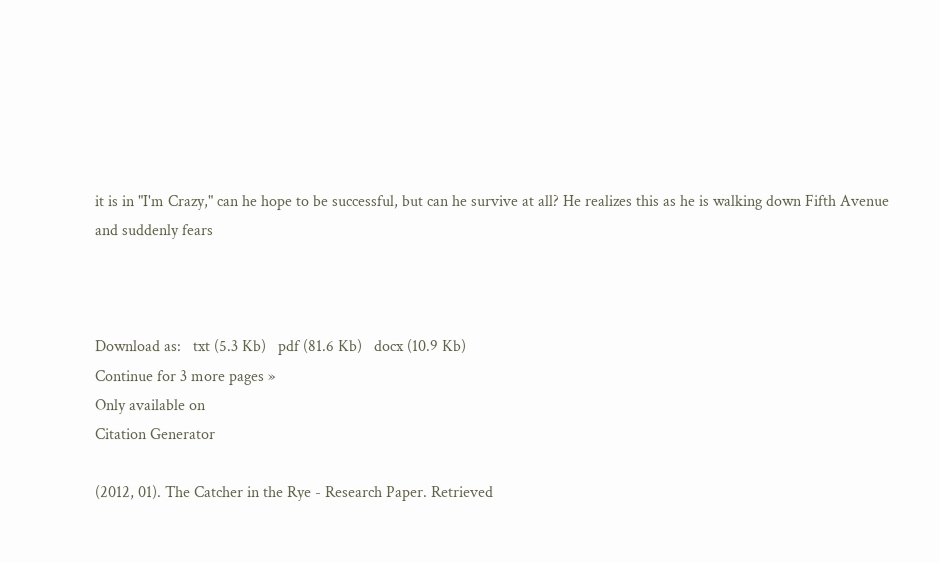it is in "I'm Crazy," can he hope to be successful, but can he survive at all? He realizes this as he is walking down Fifth Avenue and suddenly fears



Download as:   txt (5.3 Kb)   pdf (81.6 Kb)   docx (10.9 Kb)
Continue for 3 more pages »
Only available on
Citation Generator

(2012, 01). The Catcher in the Rye - Research Paper. Retrieved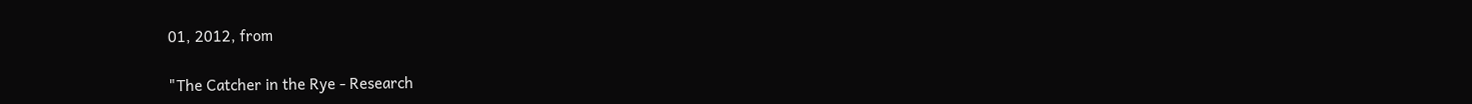01, 2012, from

"The Catcher in the Rye - Research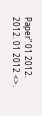Paper" 01 2012. 2012. 01 2012 <>.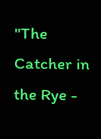"The Catcher in the Rye -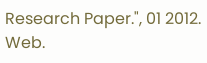Research Paper.", 01 2012. Web.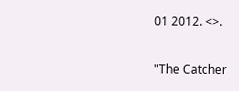01 2012. <>.

"The Catcher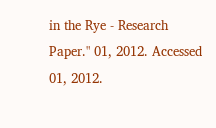in the Rye - Research Paper." 01, 2012. Accessed 01, 2012.